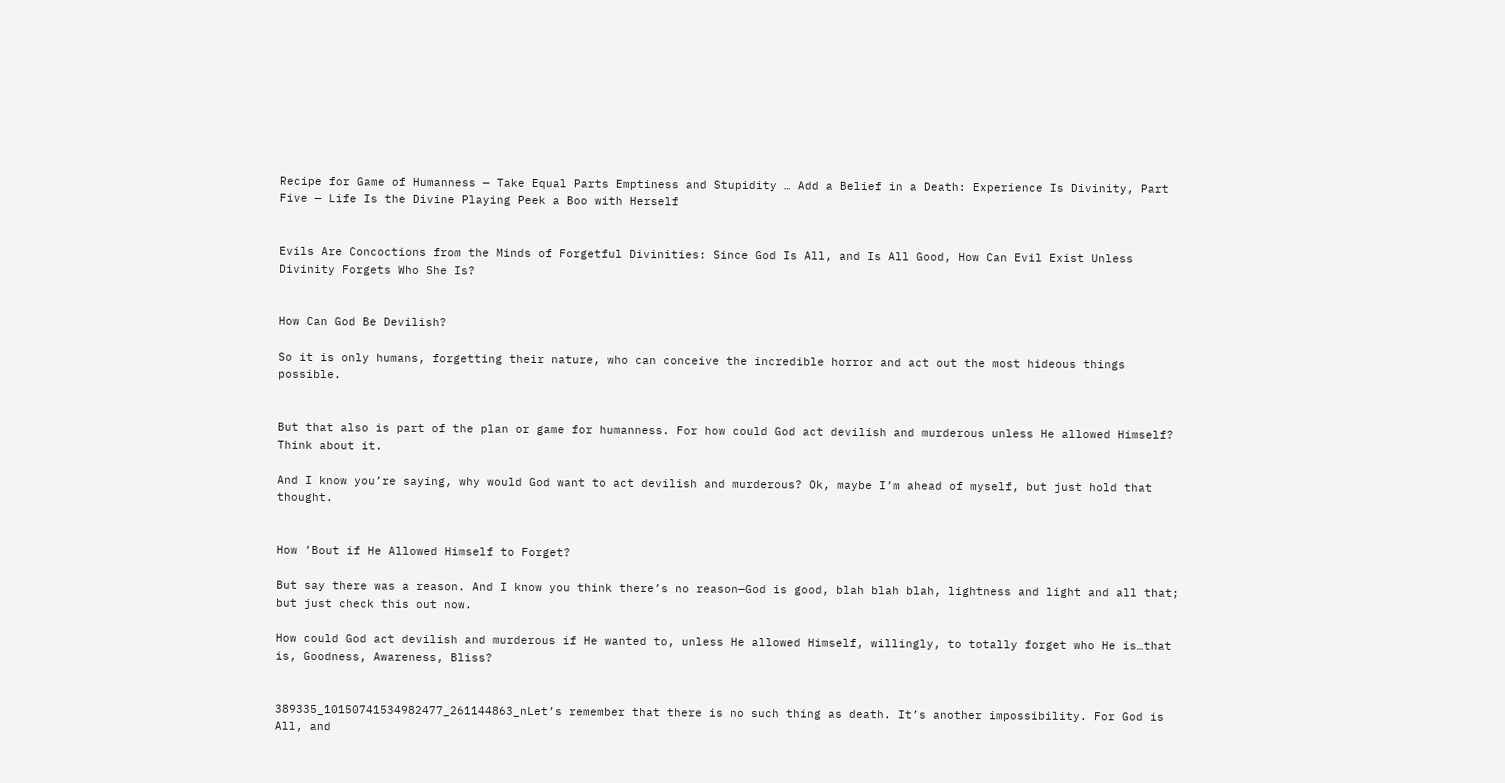Recipe for Game of Humanness — Take Equal Parts Emptiness and Stupidity … Add a Belief in a Death: Experience Is Divinity, Part Five — Life Is the Divine Playing Peek a Boo with Herself


Evils Are Concoctions from the Minds of Forgetful Divinities: Since God Is All, and Is All Good, How Can Evil Exist Unless Divinity Forgets Who She Is?


How Can God Be Devilish?

So it is only humans, forgetting their nature, who can conceive the incredible horror and act out the most hideous things possible.


But that also is part of the plan or game for humanness. For how could God act devilish and murderous unless He allowed Himself? Think about it.

And I know you’re saying, why would God want to act devilish and murderous? Ok, maybe I’m ahead of myself, but just hold that thought.


How ’Bout if He Allowed Himself to Forget?

But say there was a reason. And I know you think there’s no reason—God is good, blah blah blah, lightness and light and all that; but just check this out now.

How could God act devilish and murderous if He wanted to, unless He allowed Himself, willingly, to totally forget who He is…that is, Goodness, Awareness, Bliss?


389335_10150741534982477_261144863_nLet’s remember that there is no such thing as death. It’s another impossibility. For God is All, and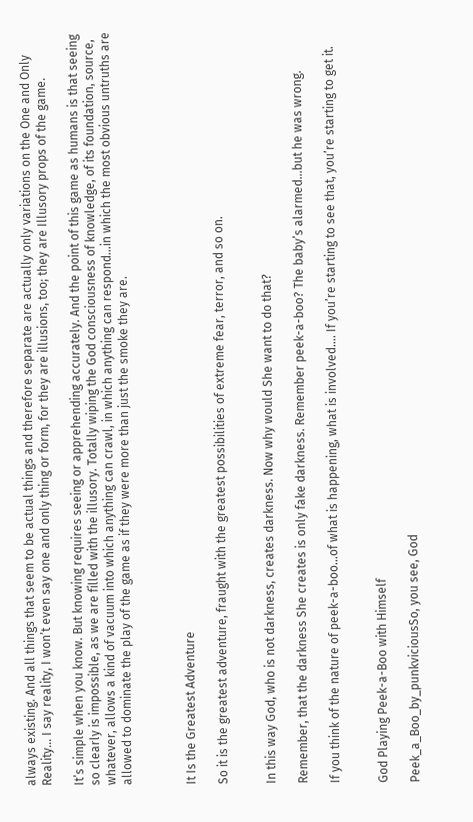always existing. And all things that seem to be actual things and therefore separate are actually only variations on the One and Only Reality… I say reality, I won’t even say one and only thing or form, for they are illusions, too; they are Illusory props of the game.

It’s simple when you know. But knowing requires seeing or apprehending accurately. And the point of this game as humans is that seeing so clearly is impossible, as we are filled with the illusory. Totally wiping the God consciousness of knowledge, of its foundation, source, whatever, allows a kind of vacuum into which anything can crawl, in which anything can respond…in which the most obvious untruths are allowed to dominate the play of the game as if they were more than just the smoke they are.



It Is the Greatest Adventure

So it is the greatest adventure, fraught with the greatest possibilities of extreme fear, terror, and so on.


In this way God, who is not darkness, creates darkness. Now why would She want to do that?

Remember, that the darkness She creates is only fake darkness. Remember peek-a-boo? The baby’s alarmed…but he was wrong.

If you think of the nature of peek-a-boo…of what is happening, what is involved…. If you’re starting to see that, you’re starting to get it.


God Playing Peek-a-Boo with Himself

Peek_a_Boo_by_punkviciousSo, you see, God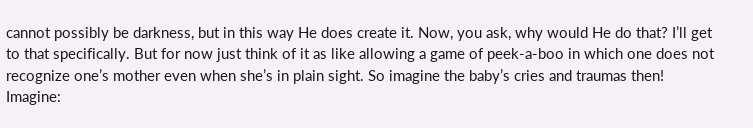cannot possibly be darkness, but in this way He does create it. Now, you ask, why would He do that? I’ll get to that specifically. But for now just think of it as like allowing a game of peek-a-boo in which one does not recognize one’s mother even when she’s in plain sight. So imagine the baby’s cries and traumas then! Imagine: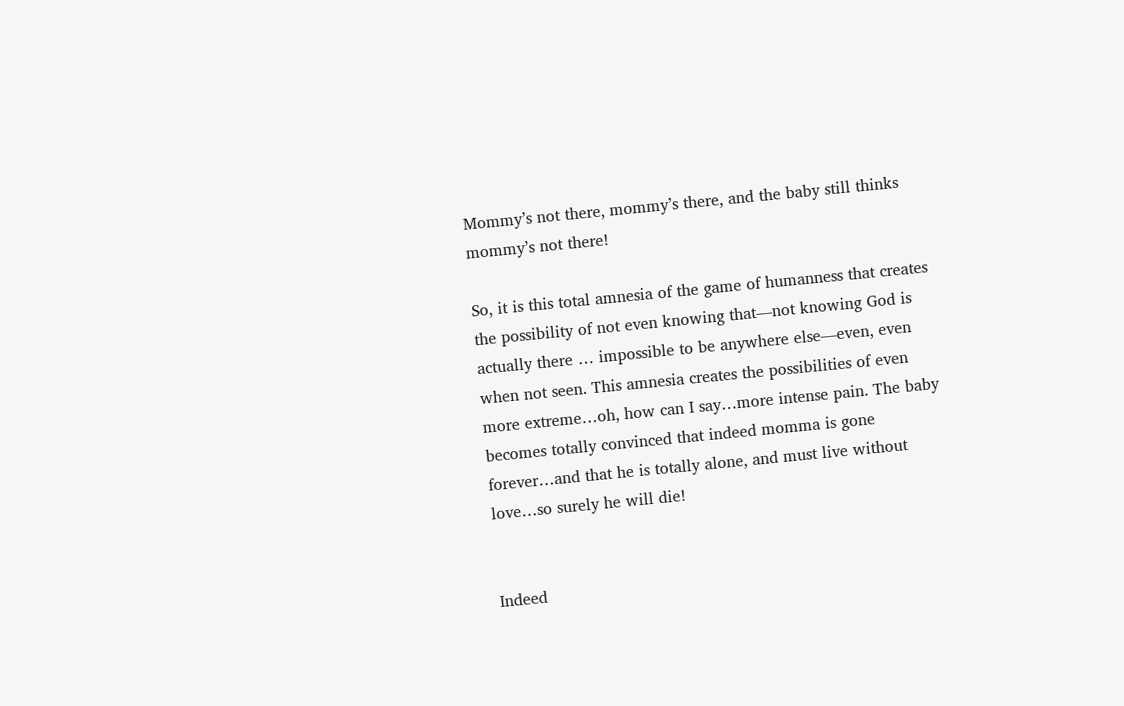Mommy’s not there, mommy’s there, and the baby still thinks mommy’s not there!

So, it is this total amnesia of the game of humanness that creates the possibility of not even knowing that—not knowing God is actually there … impossible to be anywhere else—even, even when not seen. This amnesia creates the possibilities of even more extreme…oh, how can I say…more intense pain. The baby becomes totally convinced that indeed momma is gone forever…and that he is totally alone, and must live without love…so surely he will die!


Indeed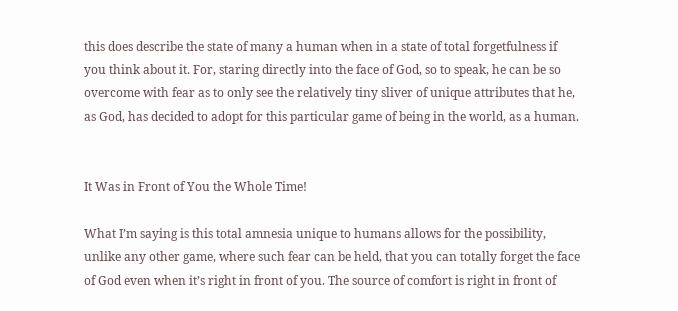this does describe the state of many a human when in a state of total forgetfulness if you think about it. For, staring directly into the face of God, so to speak, he can be so overcome with fear as to only see the relatively tiny sliver of unique attributes that he, as God, has decided to adopt for this particular game of being in the world, as a human.


It Was in Front of You the Whole Time!

What I’m saying is this total amnesia unique to humans allows for the possibility, unlike any other game, where such fear can be held, that you can totally forget the face of God even when it’s right in front of you. The source of comfort is right in front of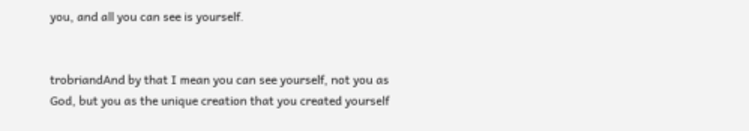you, and all you can see is yourself.


trobriandAnd by that I mean you can see yourself, not you as God, but you as the unique creation that you created yourself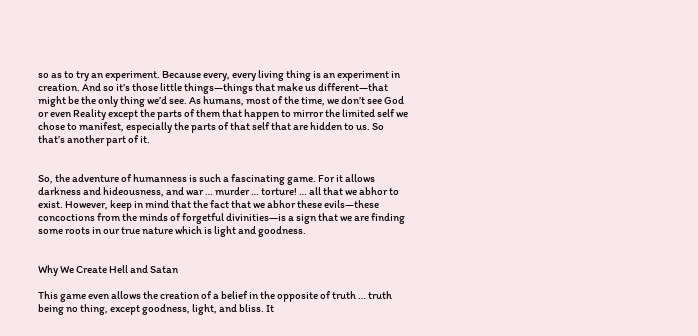so as to try an experiment. Because every, every living thing is an experiment in creation. And so it’s those little things—things that make us different—that might be the only thing we’d see. As humans, most of the time, we don’t see God or even Reality except the parts of them that happen to mirror the limited self we chose to manifest, especially the parts of that self that are hidden to us. So that’s another part of it.


So, the adventure of humanness is such a fascinating game. For it allows darkness and hideousness, and war … murder … torture! … all that we abhor to exist. However, keep in mind that the fact that we abhor these evils—these concoctions from the minds of forgetful divinities—is a sign that we are finding some roots in our true nature which is light and goodness.


Why We Create Hell and Satan

This game even allows the creation of a belief in the opposite of truth … truth being no thing, except goodness, light, and bliss. It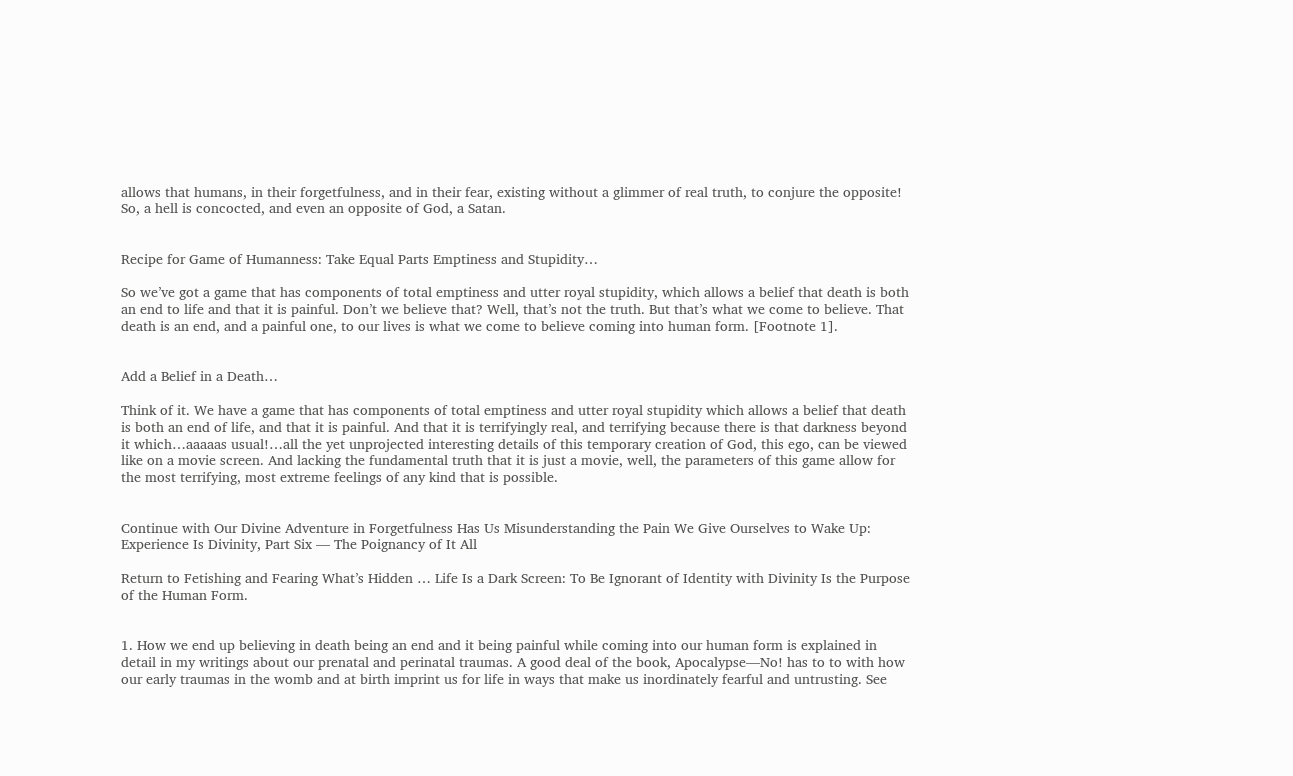allows that humans, in their forgetfulness, and in their fear, existing without a glimmer of real truth, to conjure the opposite! So, a hell is concocted, and even an opposite of God, a Satan.


Recipe for Game of Humanness: Take Equal Parts Emptiness and Stupidity…

So we’ve got a game that has components of total emptiness and utter royal stupidity, which allows a belief that death is both an end to life and that it is painful. Don’t we believe that? Well, that’s not the truth. But that’s what we come to believe. That death is an end, and a painful one, to our lives is what we come to believe coming into human form. [Footnote 1].


Add a Belief in a Death…

Think of it. We have a game that has components of total emptiness and utter royal stupidity which allows a belief that death is both an end of life, and that it is painful. And that it is terrifyingly real, and terrifying because there is that darkness beyond it which…aaaaas usual!…all the yet unprojected interesting details of this temporary creation of God, this ego, can be viewed like on a movie screen. And lacking the fundamental truth that it is just a movie, well, the parameters of this game allow for the most terrifying, most extreme feelings of any kind that is possible.


Continue with Our Divine Adventure in Forgetfulness Has Us Misunderstanding the Pain We Give Ourselves to Wake Up: Experience Is Divinity, Part Six — The Poignancy of It All

Return to Fetishing and Fearing What’s Hidden … Life Is a Dark Screen: To Be Ignorant of Identity with Divinity Is the Purpose of the Human Form.


1. How we end up believing in death being an end and it being painful while coming into our human form is explained in detail in my writings about our prenatal and perinatal traumas. A good deal of the book, Apocalypse—No! has to to with how our early traumas in the womb and at birth imprint us for life in ways that make us inordinately fearful and untrusting. See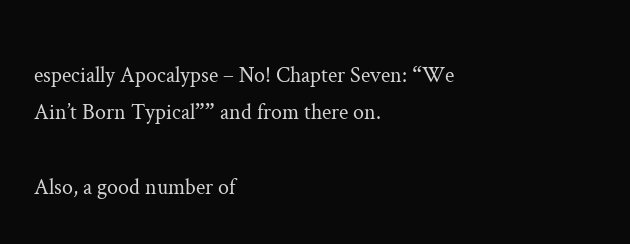especially Apocalypse – No! Chapter Seven: “We Ain’t Born Typical”” and from there on.

Also, a good number of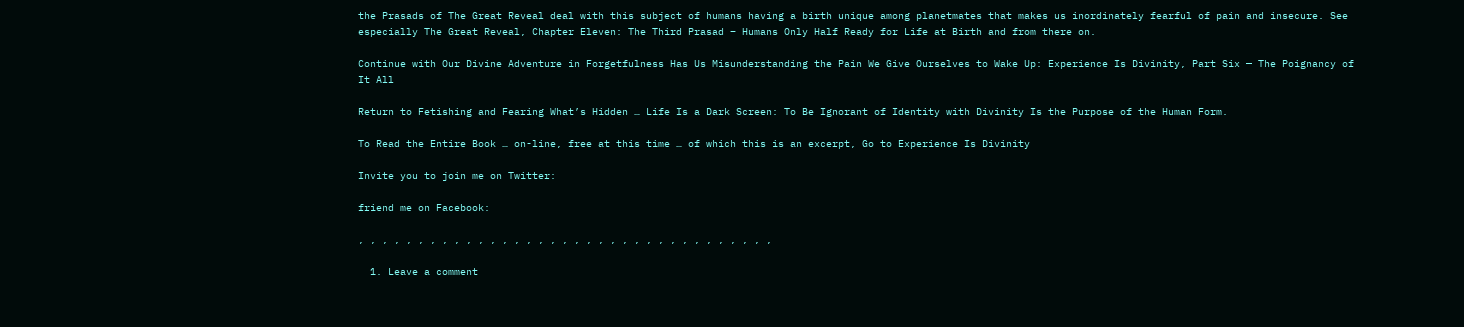the Prasads of The Great Reveal deal with this subject of humans having a birth unique among planetmates that makes us inordinately fearful of pain and insecure. See especially The Great Reveal, Chapter Eleven: The Third Prasad – Humans Only Half Ready for Life at Birth and from there on.

Continue with Our Divine Adventure in Forgetfulness Has Us Misunderstanding the Pain We Give Ourselves to Wake Up: Experience Is Divinity, Part Six — The Poignancy of It All

Return to Fetishing and Fearing What’s Hidden … Life Is a Dark Screen: To Be Ignorant of Identity with Divinity Is the Purpose of the Human Form.

To Read the Entire Book … on-line, free at this time … of which this is an excerpt, Go to Experience Is Divinity

Invite you to join me on Twitter:

friend me on Facebook:

, , , , , , , , , , , , , , , , , , , , , , , , , , , , , , , , , , ,

  1. Leave a comment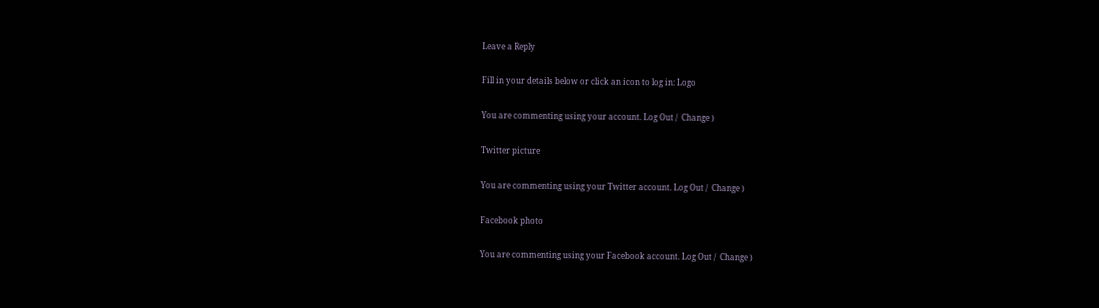Leave a Reply

Fill in your details below or click an icon to log in: Logo

You are commenting using your account. Log Out /  Change )

Twitter picture

You are commenting using your Twitter account. Log Out /  Change )

Facebook photo

You are commenting using your Facebook account. Log Out /  Change )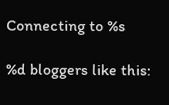Connecting to %s

%d bloggers like this: